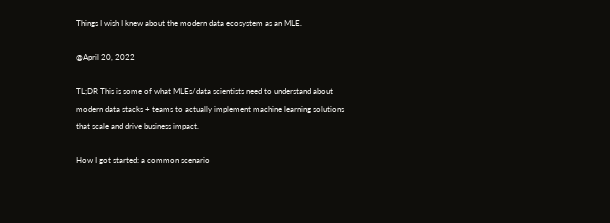Things I wish I knew about the modern data ecosystem as an MLE.

@April 20, 2022

TL;DR This is some of what MLEs/data scientists need to understand about modern data stacks + teams to actually implement machine learning solutions that scale and drive business impact.

How I got started: a common scenario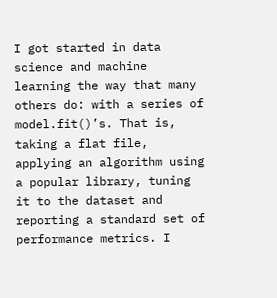I got started in data science and machine learning the way that many others do: with a series of model.fit()’s. That is, taking a flat file, applying an algorithm using a popular library, tuning it to the dataset and reporting a standard set of performance metrics. I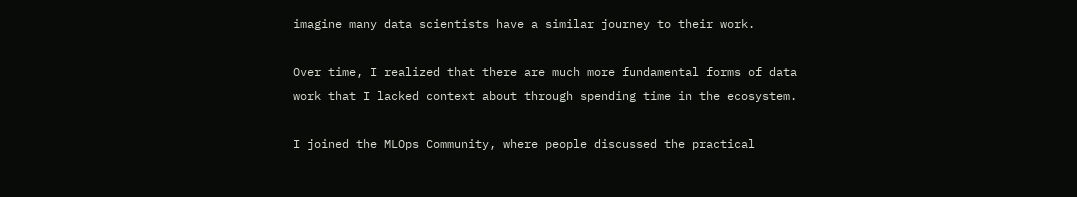imagine many data scientists have a similar journey to their work.

Over time, I realized that there are much more fundamental forms of data work that I lacked context about through spending time in the ecosystem.

I joined the MLOps Community, where people discussed the practical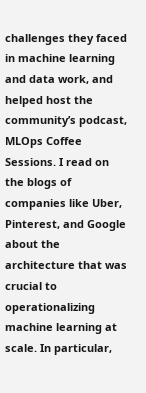challenges they faced in machine learning and data work, and helped host the community’s podcast, MLOps Coffee Sessions. I read on the blogs of companies like Uber, Pinterest, and Google about the architecture that was crucial to operationalizing machine learning at scale. In particular,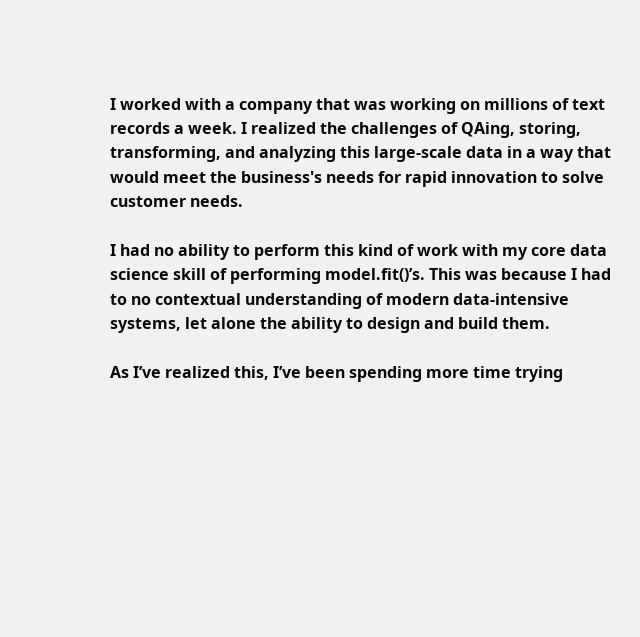I worked with a company that was working on millions of text records a week. I realized the challenges of QAing, storing, transforming, and analyzing this large-scale data in a way that would meet the business's needs for rapid innovation to solve customer needs.

I had no ability to perform this kind of work with my core data science skill of performing model.fit()’s. This was because I had to no contextual understanding of modern data-intensive systems, let alone the ability to design and build them.

As I’ve realized this, I’ve been spending more time trying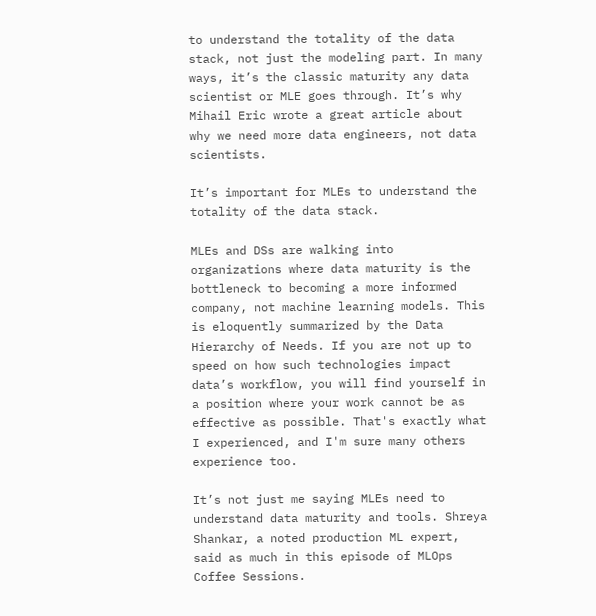to understand the totality of the data stack, not just the modeling part. In many ways, it’s the classic maturity any data scientist or MLE goes through. It’s why Mihail Eric wrote a great article about why we need more data engineers, not data scientists.

It’s important for MLEs to understand the totality of the data stack.

MLEs and DSs are walking into organizations where data maturity is the bottleneck to becoming a more informed company, not machine learning models. This is eloquently summarized by the Data Hierarchy of Needs. If you are not up to speed on how such technologies impact data’s workflow, you will find yourself in a position where your work cannot be as effective as possible. That's exactly what I experienced, and I'm sure many others experience too.

It’s not just me saying MLEs need to understand data maturity and tools. Shreya Shankar, a noted production ML expert, said as much in this episode of MLOps Coffee Sessions.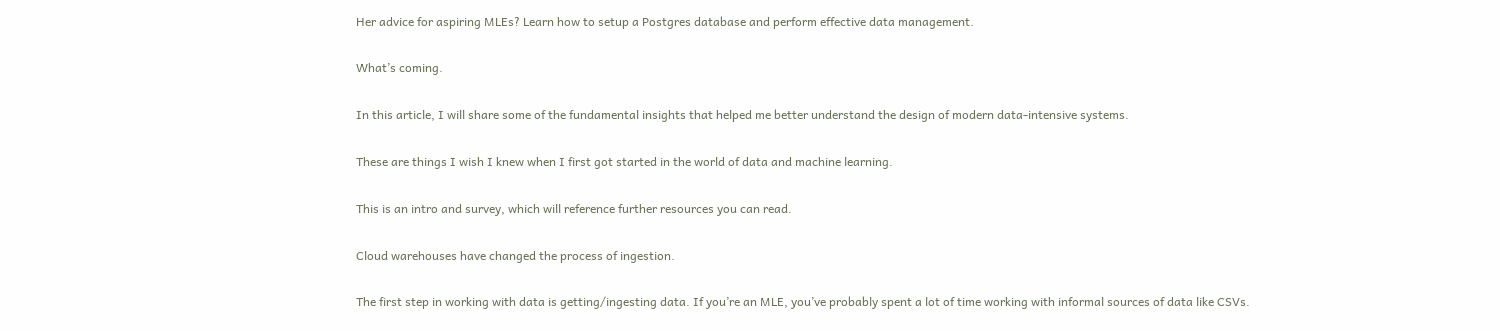Her advice for aspiring MLEs? Learn how to setup a Postgres database and perform effective data management.

What’s coming.

In this article, I will share some of the fundamental insights that helped me better understand the design of modern data-intensive systems.

These are things I wish I knew when I first got started in the world of data and machine learning.

This is an intro and survey, which will reference further resources you can read.

Cloud warehouses have changed the process of ingestion.

The first step in working with data is getting/ingesting data. If you’re an MLE, you’ve probably spent a lot of time working with informal sources of data like CSVs.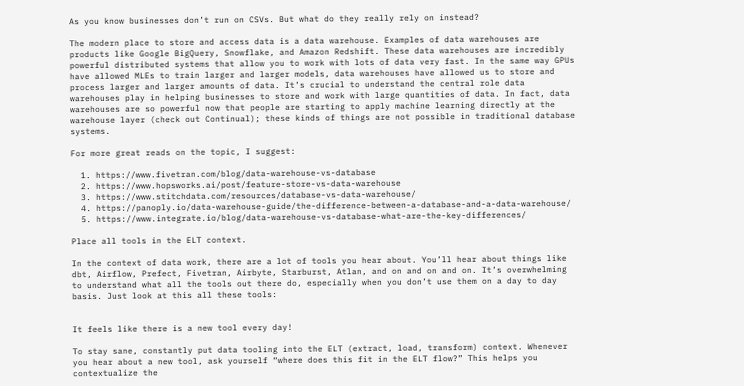As you know businesses don’t run on CSVs. But what do they really rely on instead?

The modern place to store and access data is a data warehouse. Examples of data warehouses are products like Google BigQuery, Snowflake, and Amazon Redshift. These data warehouses are incredibly powerful distributed systems that allow you to work with lots of data very fast. In the same way GPUs have allowed MLEs to train larger and larger models, data warehouses have allowed us to store and process larger and larger amounts of data. It’s crucial to understand the central role data warehouses play in helping businesses to store and work with large quantities of data. In fact, data warehouses are so powerful now that people are starting to apply machine learning directly at the warehouse layer (check out Continual); these kinds of things are not possible in traditional database systems.

For more great reads on the topic, I suggest:

  1. https://www.fivetran.com/blog/data-warehouse-vs-database
  2. https://www.hopsworks.ai/post/feature-store-vs-data-warehouse
  3. https://www.stitchdata.com/resources/database-vs-data-warehouse/
  4. https://panoply.io/data-warehouse-guide/the-difference-between-a-database-and-a-data-warehouse/
  5. https://www.integrate.io/blog/data-warehouse-vs-database-what-are-the-key-differences/

Place all tools in the ELT context.

In the context of data work, there are a lot of tools you hear about. You’ll hear about things like dbt, Airflow, Prefect, Fivetran, Airbyte, Starburst, Atlan, and on and on and on. It’s overwhelming to understand what all the tools out there do, especially when you don’t use them on a day to day basis. Just look at this all these tools:


It feels like there is a new tool every day!

To stay sane, constantly put data tooling into the ELT (extract, load, transform) context. Whenever you hear about a new tool, ask yourself “where does this fit in the ELT flow?” This helps you contextualize the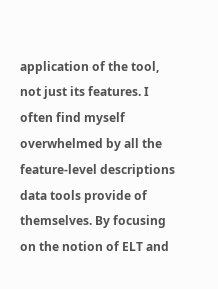application of the tool, not just its features. I often find myself overwhelmed by all the feature-level descriptions data tools provide of themselves. By focusing on the notion of ELT and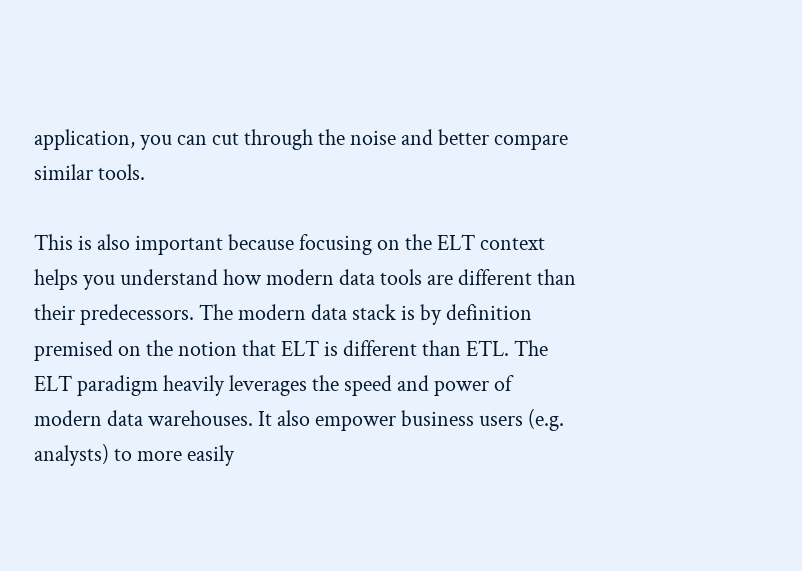application, you can cut through the noise and better compare similar tools.

This is also important because focusing on the ELT context helps you understand how modern data tools are different than their predecessors. The modern data stack is by definition premised on the notion that ELT is different than ETL. The ELT paradigm heavily leverages the speed and power of modern data warehouses. It also empower business users (e.g. analysts) to more easily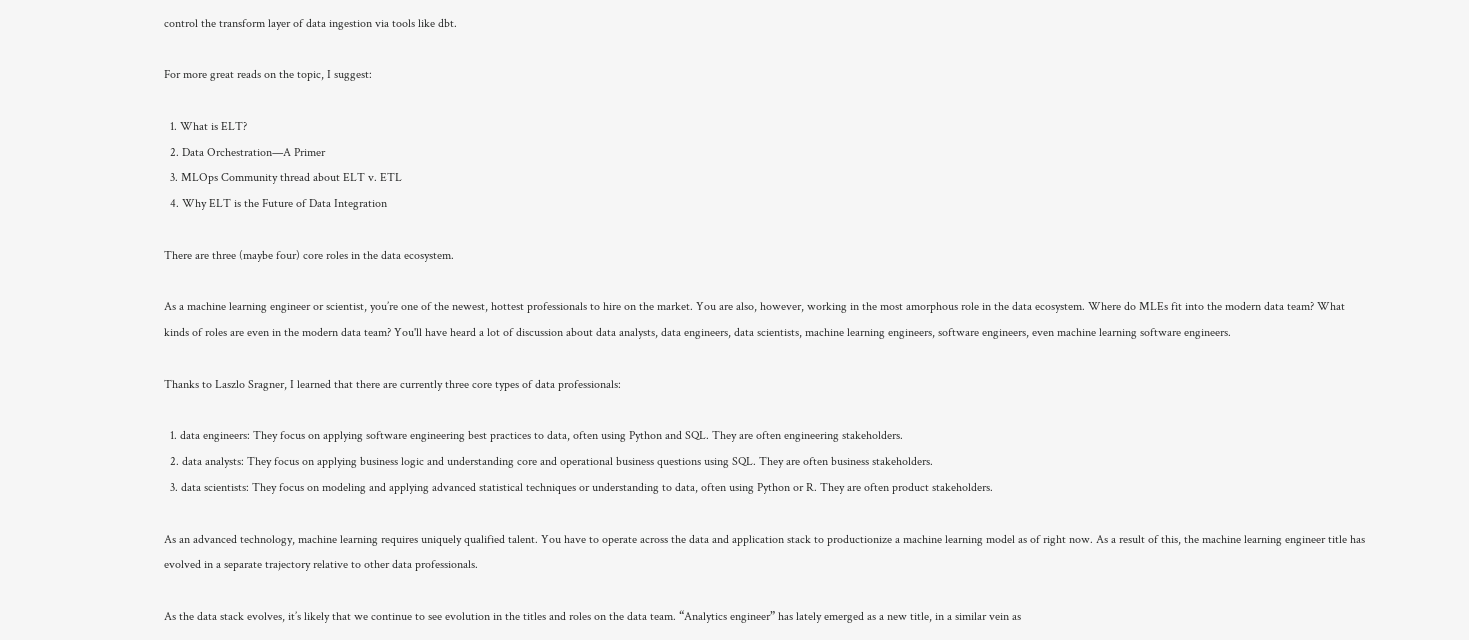control the transform layer of data ingestion via tools like dbt.

For more great reads on the topic, I suggest:

  1. What is ELT?
  2. Data Orchestration—A Primer
  3. MLOps Community thread about ELT v. ETL
  4. Why ELT is the Future of Data Integration

There are three (maybe four) core roles in the data ecosystem.

As a machine learning engineer or scientist, you’re one of the newest, hottest professionals to hire on the market. You are also, however, working in the most amorphous role in the data ecosystem. Where do MLEs fit into the modern data team? What kinds of roles are even in the modern data team? You'll have heard a lot of discussion about data analysts, data engineers, data scientists, machine learning engineers, software engineers, even machine learning software engineers.

Thanks to Laszlo Sragner, I learned that there are currently three core types of data professionals:

  1. data engineers: They focus on applying software engineering best practices to data, often using Python and SQL. They are often engineering stakeholders.
  2. data analysts: They focus on applying business logic and understanding core and operational business questions using SQL. They are often business stakeholders.
  3. data scientists: They focus on modeling and applying advanced statistical techniques or understanding to data, often using Python or R. They are often product stakeholders.

As an advanced technology, machine learning requires uniquely qualified talent. You have to operate across the data and application stack to productionize a machine learning model as of right now. As a result of this, the machine learning engineer title has evolved in a separate trajectory relative to other data professionals.

As the data stack evolves, it’s likely that we continue to see evolution in the titles and roles on the data team. “Analytics engineer” has lately emerged as a new title, in a similar vein as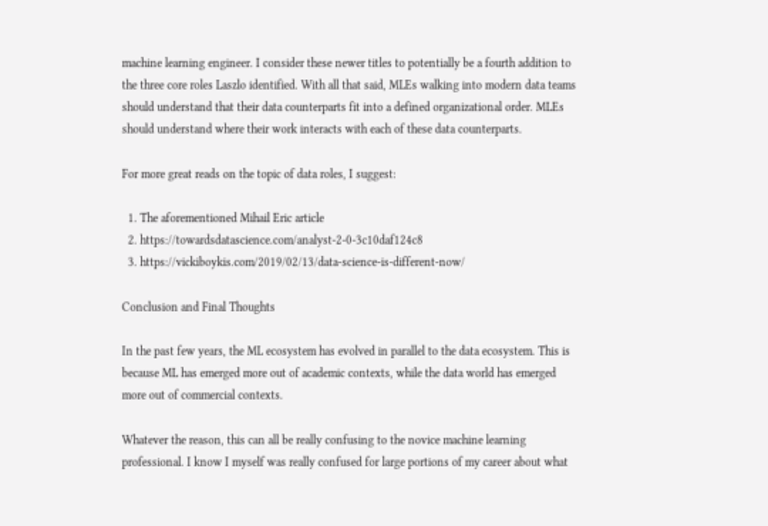machine learning engineer. I consider these newer titles to potentially be a fourth addition to the three core roles Laszlo identified. With all that said, MLEs walking into modern data teams should understand that their data counterparts fit into a defined organizational order. MLEs should understand where their work interacts with each of these data counterparts.

For more great reads on the topic of data roles, I suggest:

  1. The aforementioned Mihail Eric article
  2. https://towardsdatascience.com/analyst-2-0-3c10daf124c8
  3. https://vickiboykis.com/2019/02/13/data-science-is-different-now/

Conclusion and Final Thoughts

In the past few years, the ML ecosystem has evolved in parallel to the data ecosystem. This is because ML has emerged more out of academic contexts, while the data world has emerged more out of commercial contexts.

Whatever the reason, this can all be really confusing to the novice machine learning professional. I know I myself was really confused for large portions of my career about what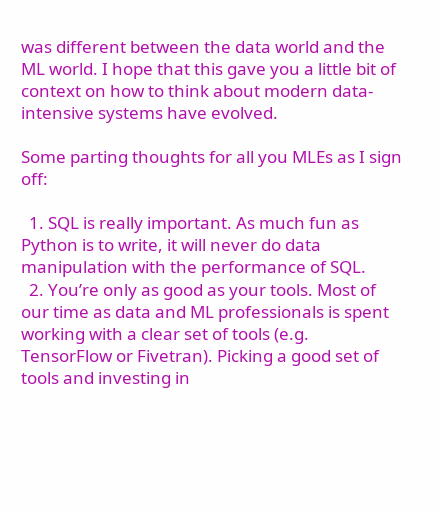was different between the data world and the ML world. I hope that this gave you a little bit of context on how to think about modern data-intensive systems have evolved.

Some parting thoughts for all you MLEs as I sign off:

  1. SQL is really important. As much fun as Python is to write, it will never do data manipulation with the performance of SQL.
  2. You’re only as good as your tools. Most of our time as data and ML professionals is spent working with a clear set of tools (e.g. TensorFlow or Fivetran). Picking a good set of tools and investing in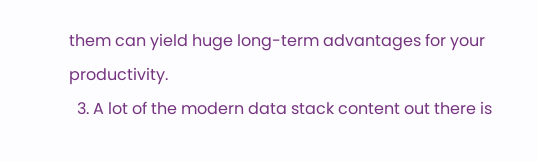them can yield huge long-term advantages for your productivity.
  3. A lot of the modern data stack content out there is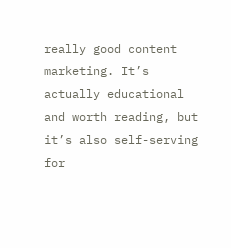really good content marketing. It’s actually educational and worth reading, but it’s also self-serving for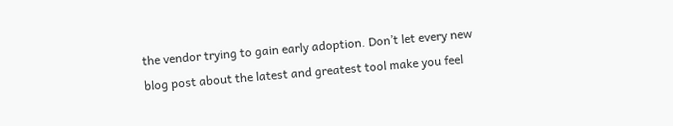the vendor trying to gain early adoption. Don’t let every new blog post about the latest and greatest tool make you feel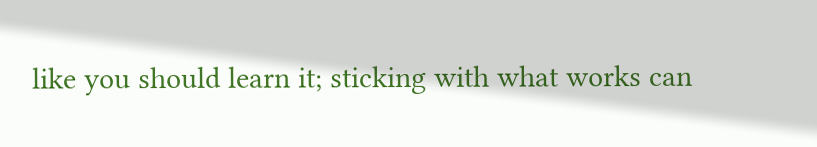like you should learn it; sticking with what works can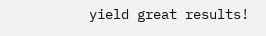yield great results!